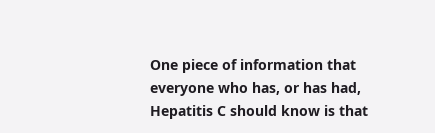One piece of information that everyone who has, or has had, Hepatitis C should know is that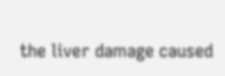the liver damage caused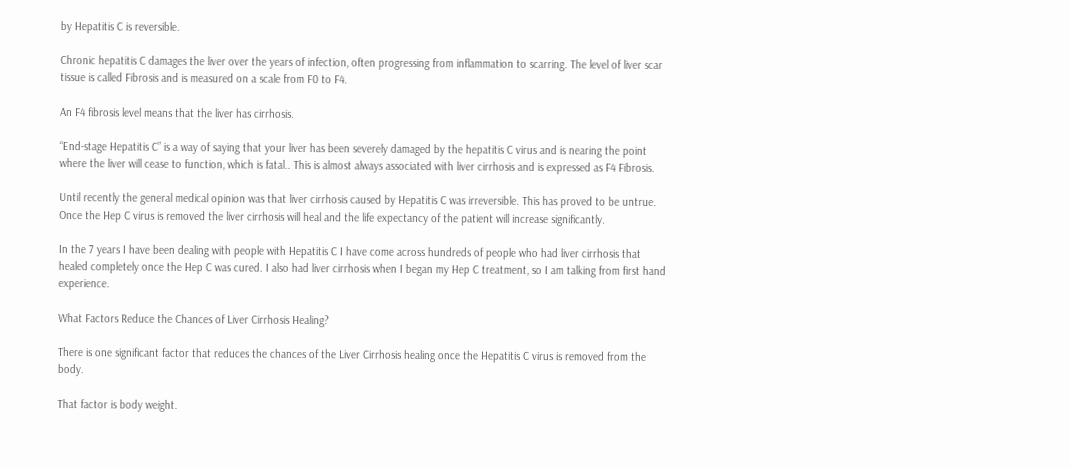by Hepatitis C is reversible.

Chronic hepatitis C damages the liver over the years of infection, often progressing from inflammation to scarring. The level of liver scar tissue is called Fibrosis and is measured on a scale from F0 to F4.

An F4 fibrosis level means that the liver has cirrhosis.

“End-stage Hepatitis C” is a way of saying that your liver has been severely damaged by the hepatitis C virus and is nearing the point where the liver will cease to function, which is fatal.. This is almost always associated with liver cirrhosis and is expressed as F4 Fibrosis.

Until recently the general medical opinion was that liver cirrhosis caused by Hepatitis C was irreversible. This has proved to be untrue. Once the Hep C virus is removed the liver cirrhosis will heal and the life expectancy of the patient will increase significantly.

In the 7 years I have been dealing with people with Hepatitis C I have come across hundreds of people who had liver cirrhosis that healed completely once the Hep C was cured. I also had liver cirrhosis when I began my Hep C treatment, so I am talking from first hand experience.

What Factors Reduce the Chances of Liver Cirrhosis Healing?

There is one significant factor that reduces the chances of the Liver Cirrhosis healing once the Hepatitis C virus is removed from the body.

That factor is body weight.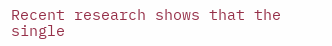Recent research shows that the single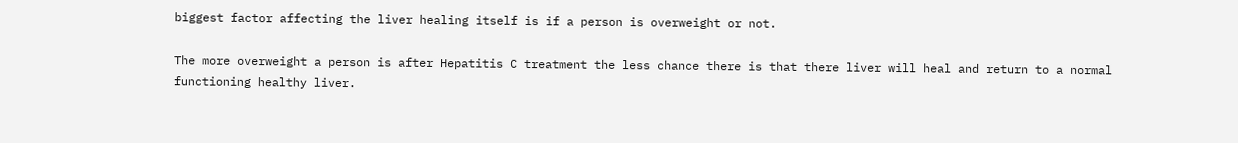biggest factor affecting the liver healing itself is if a person is overweight or not.

The more overweight a person is after Hepatitis C treatment the less chance there is that there liver will heal and return to a normal functioning healthy liver.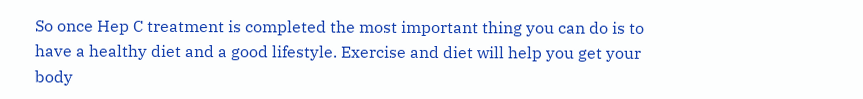So once Hep C treatment is completed the most important thing you can do is to have a healthy diet and a good lifestyle. Exercise and diet will help you get your body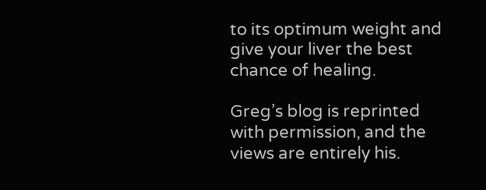to its optimum weight and give your liver the best chance of healing.

Greg’s blog is reprinted with permission, and the views are entirely his.